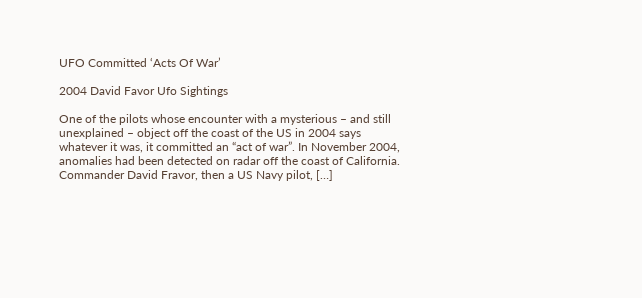UFO Committed ‘Acts Of War’

2004 David Favor Ufo Sightings

One of the pilots whose encounter with a mysterious – and still unexplained – object off the coast of the US in 2004 says whatever it was, it committed an “act of war”. In November 2004, anomalies had been detected on radar off the coast of California. Commander David Fravor, then a US Navy pilot, […]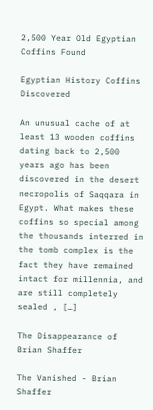2,500 Year Old Egyptian Coffins Found

Egyptian History Coffins Discovered

An unusual cache of at least 13 wooden coffins dating back to 2,500 years ago has been discovered in the desert necropolis of Saqqara in Egypt. What makes these coffins so special among the thousands interred in the tomb complex is the fact they have remained intact for millennia, and are still completely sealed , […]

The Disappearance of Brian Shaffer

The Vanished - Brian Shaffer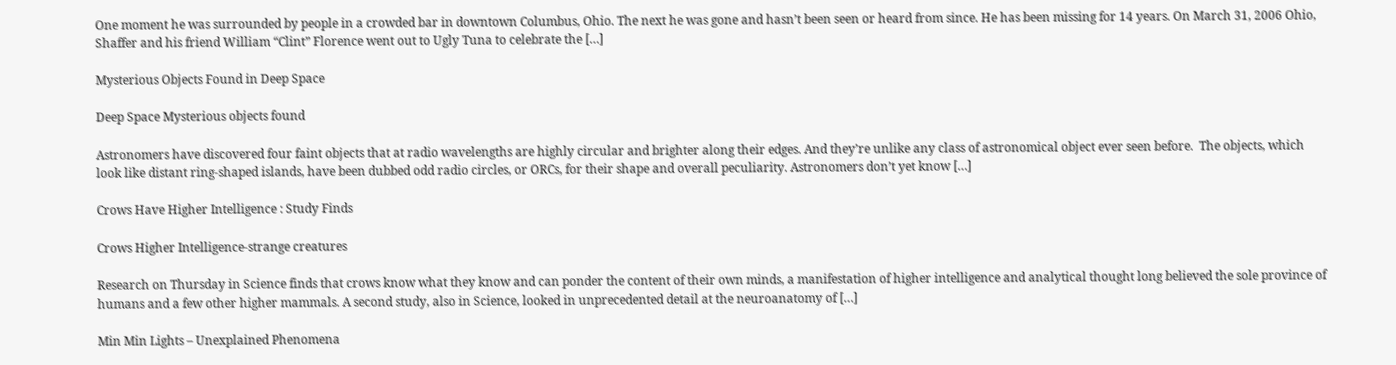One moment he was surrounded by people in a crowded bar in downtown Columbus, Ohio. The next he was gone and hasn’t been seen or heard from since. He has been missing for 14 years. On March 31, 2006 Ohio, Shaffer and his friend William “Clint” Florence went out to Ugly Tuna to celebrate the […]

Mysterious Objects Found in Deep Space

Deep Space Mysterious objects found

Astronomers have discovered four faint objects that at radio wavelengths are highly circular and brighter along their edges. And they’re unlike any class of astronomical object ever seen before.  The objects, which look like distant ring-shaped islands, have been dubbed odd radio circles, or ORCs, for their shape and overall peculiarity. Astronomers don’t yet know […]

Crows Have Higher Intelligence : Study Finds

Crows Higher Intelligence-strange creatures

Research on Thursday in Science finds that crows know what they know and can ponder the content of their own minds, a manifestation of higher intelligence and analytical thought long believed the sole province of humans and a few other higher mammals. A second study, also in Science, looked in unprecedented detail at the neuroanatomy of […]

Min Min Lights – Unexplained Phenomena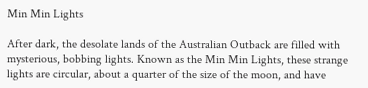Min Min Lights

After dark, the desolate lands of the Australian Outback are filled with mysterious, bobbing lights. Known as the Min Min Lights, these strange lights are circular, about a quarter of the size of the moon, and have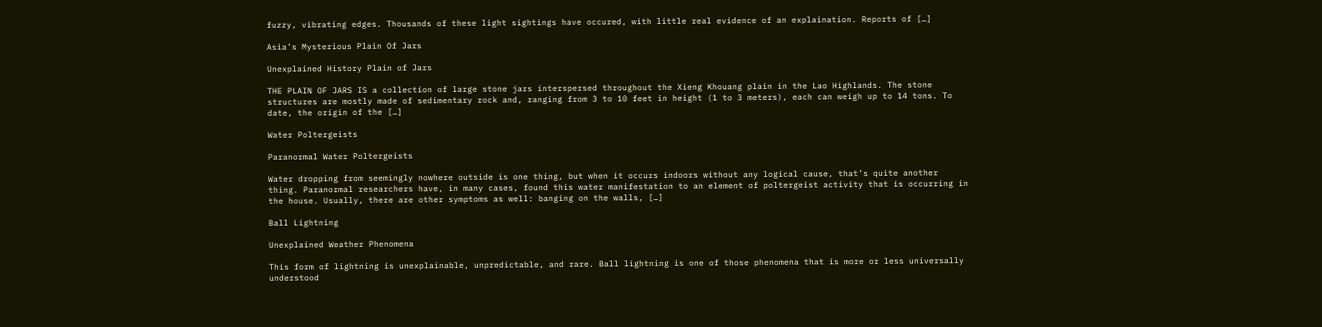fuzzy, vibrating edges. Thousands of these light sightings have occured, with little real evidence of an explaination. Reports of […]

Asia’s Mysterious Plain Of Jars

Unexplained History Plain of Jars

THE PLAIN OF JARS IS a collection of large stone jars interspersed throughout the Xieng Khouang plain in the Lao Highlands. The stone structures are mostly made of sedimentary rock and, ranging from 3 to 10 feet in height (1 to 3 meters), each can weigh up to 14 tons. To date, the origin of the […]

Water Poltergeists

Paranormal Water Poltergeists

Water dropping from seemingly nowhere outside is one thing, but when it occurs indoors without any logical cause, that’s quite another thing. Paranormal researchers have, in many cases, found this water manifestation to an element of poltergeist activity that is occurring in the house. Usually, there are other symptoms as well: banging on the walls, […]

Ball Lightning

Unexplained Weather Phenomena

This form of lightning is unexplainable, unpredictable, and rare. Ball lightning is one of those phenomena that is more or less universally understood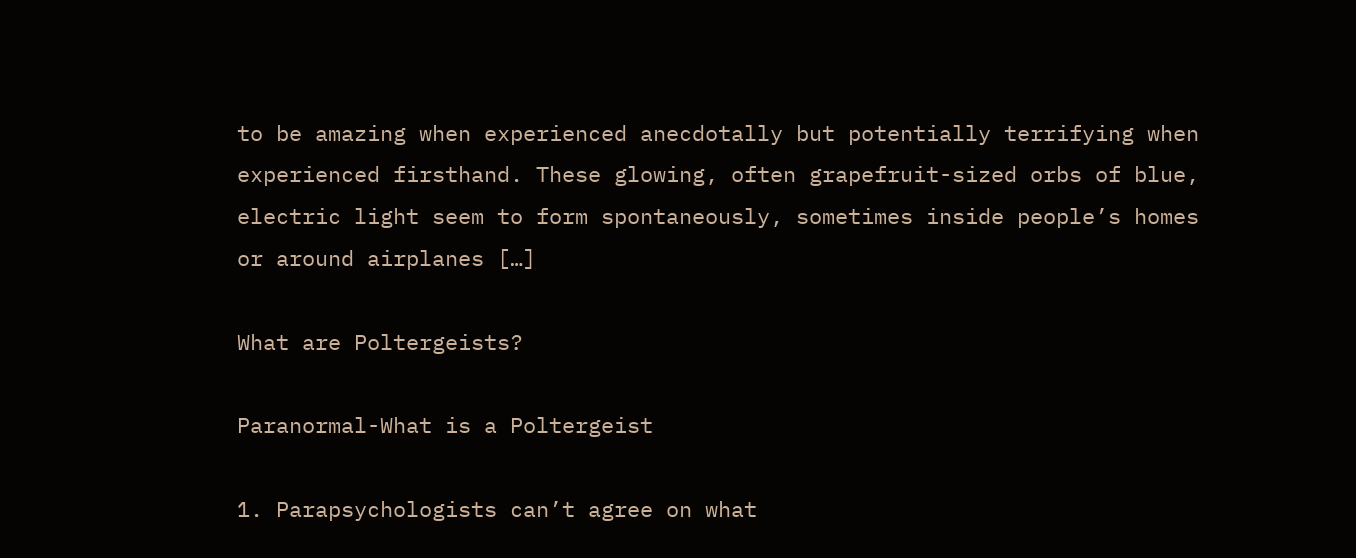to be amazing when experienced anecdotally but potentially terrifying when experienced firsthand. These glowing, often grapefruit-sized orbs of blue, electric light seem to form spontaneously, sometimes inside people’s homes or around airplanes […]

What are Poltergeists?

Paranormal-What is a Poltergeist

1. Parapsychologists can’t agree on what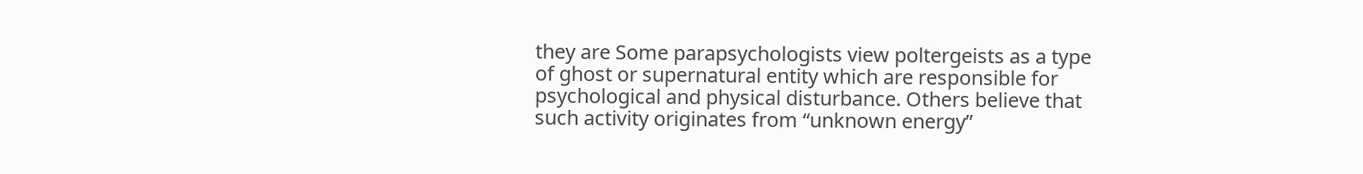they are Some parapsychologists view poltergeists as a type of ghost or supernatural entity which are responsible for psychological and physical disturbance. Others believe that such activity originates from “unknown energy”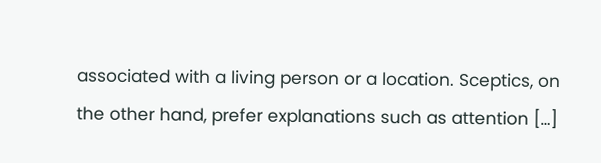associated with a living person or a location. Sceptics, on the other hand, prefer explanations such as attention […]